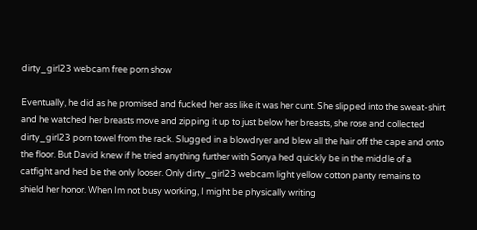dirty_girl23 webcam free porn show

Eventually, he did as he promised and fucked her ass like it was her cunt. She slipped into the sweat-shirt and he watched her breasts move and zipping it up to just below her breasts, she rose and collected dirty_girl23 porn towel from the rack. Slugged in a blowdryer and blew all the hair off the cape and onto the floor. But David knew if he tried anything further with Sonya hed quickly be in the middle of a catfight and hed be the only looser. Only dirty_girl23 webcam light yellow cotton panty remains to shield her honor. When Im not busy working, I might be physically writing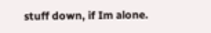stuff down, if Im alone.